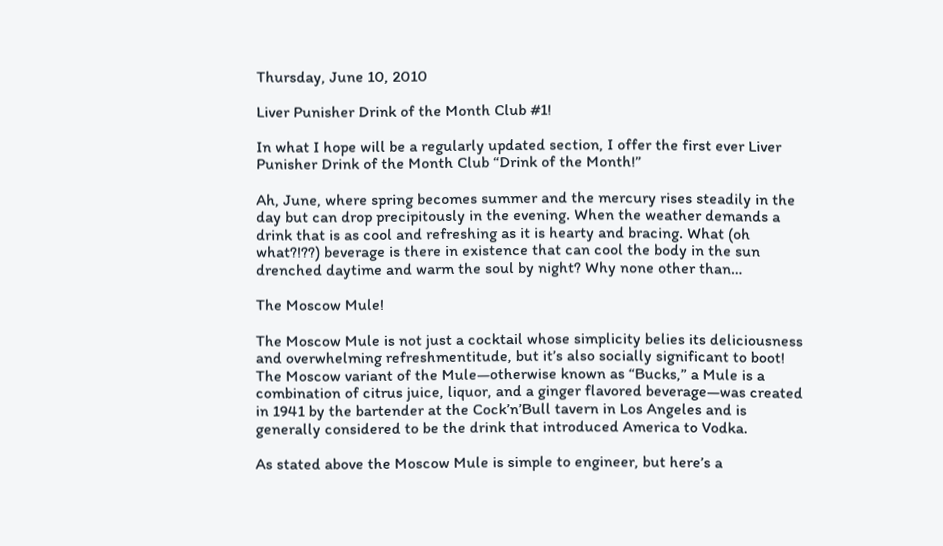Thursday, June 10, 2010

Liver Punisher Drink of the Month Club #1!

In what I hope will be a regularly updated section, I offer the first ever Liver Punisher Drink of the Month Club “Drink of the Month!”

Ah, June, where spring becomes summer and the mercury rises steadily in the day but can drop precipitously in the evening. When the weather demands a drink that is as cool and refreshing as it is hearty and bracing. What (oh what?!??) beverage is there in existence that can cool the body in the sun drenched daytime and warm the soul by night? Why none other than…

The Moscow Mule!

The Moscow Mule is not just a cocktail whose simplicity belies its deliciousness and overwhelming refreshmentitude, but it’s also socially significant to boot! The Moscow variant of the Mule—otherwise known as “Bucks,” a Mule is a combination of citrus juice, liquor, and a ginger flavored beverage—was created in 1941 by the bartender at the Cock’n’Bull tavern in Los Angeles and is generally considered to be the drink that introduced America to Vodka.

As stated above the Moscow Mule is simple to engineer, but here’s a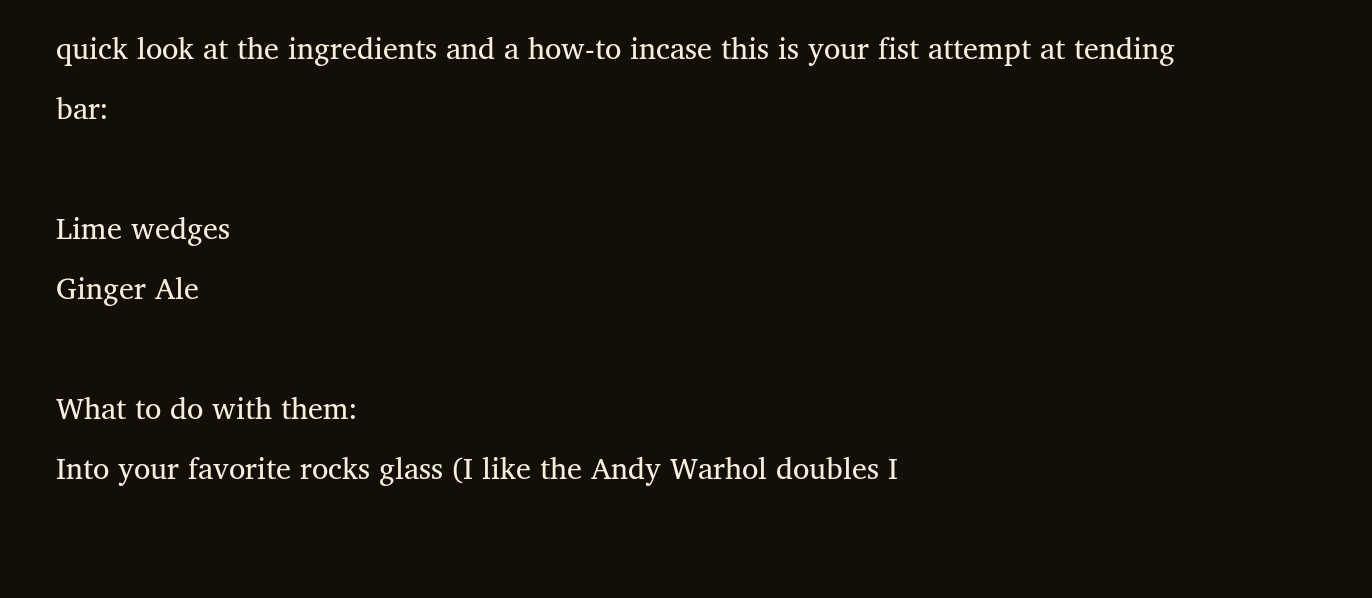quick look at the ingredients and a how-to incase this is your fist attempt at tending bar:

Lime wedges
Ginger Ale

What to do with them:
Into your favorite rocks glass (I like the Andy Warhol doubles I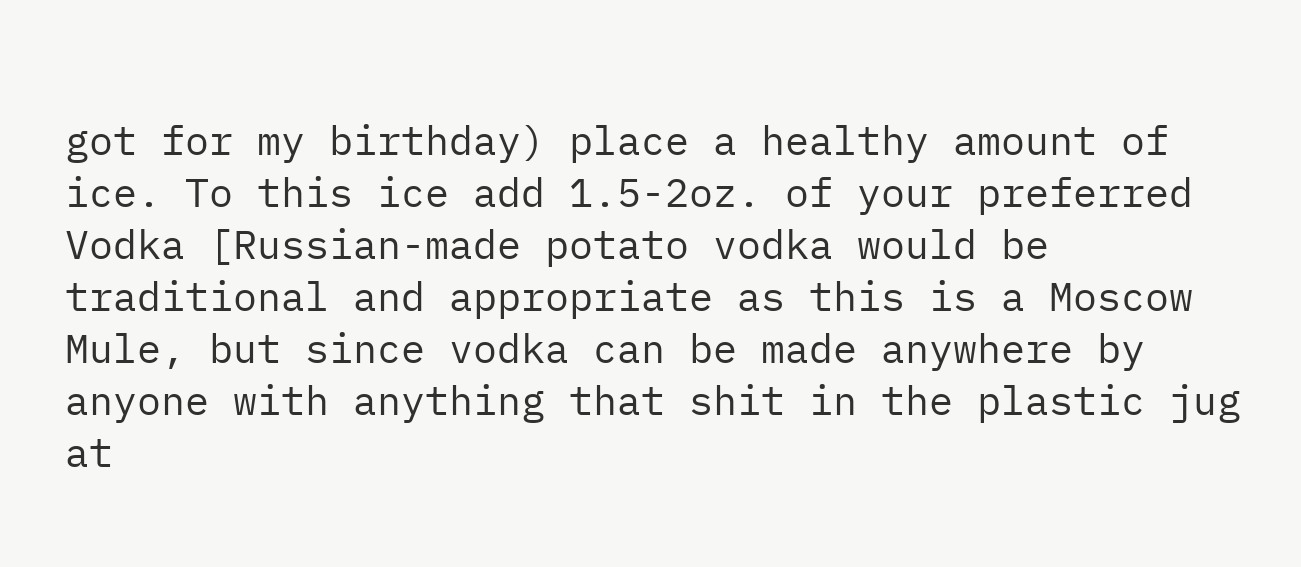got for my birthday) place a healthy amount of ice. To this ice add 1.5-2oz. of your preferred Vodka [Russian-made potato vodka would be traditional and appropriate as this is a Moscow Mule, but since vodka can be made anywhere by anyone with anything that shit in the plastic jug at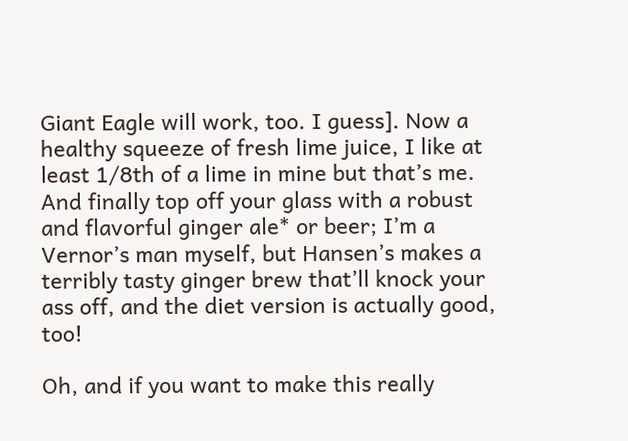Giant Eagle will work, too. I guess]. Now a healthy squeeze of fresh lime juice, I like at least 1/8th of a lime in mine but that’s me. And finally top off your glass with a robust and flavorful ginger ale* or beer; I’m a Vernor’s man myself, but Hansen’s makes a terribly tasty ginger brew that’ll knock your ass off, and the diet version is actually good, too!

Oh, and if you want to make this really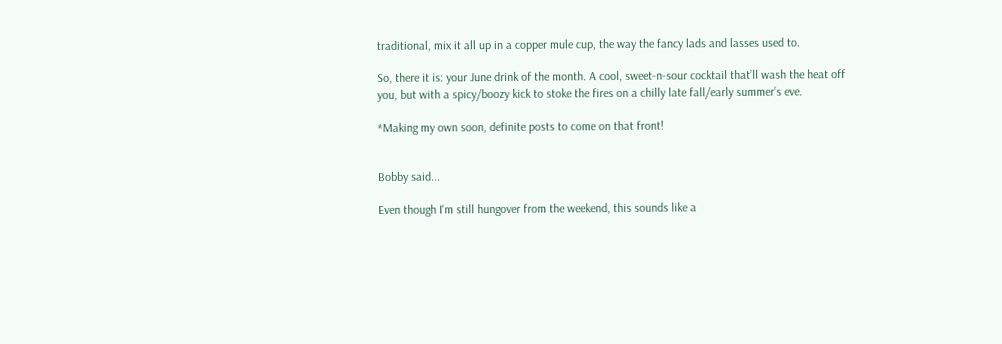traditional, mix it all up in a copper mule cup, the way the fancy lads and lasses used to.

So, there it is: your June drink of the month. A cool, sweet-n-sour cocktail that’ll wash the heat off you, but with a spicy/boozy kick to stoke the fires on a chilly late fall/early summer’s eve.

*Making my own soon, definite posts to come on that front!


Bobby said...

Even though I'm still hungover from the weekend, this sounds like a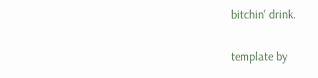bitchin' drink.

template by